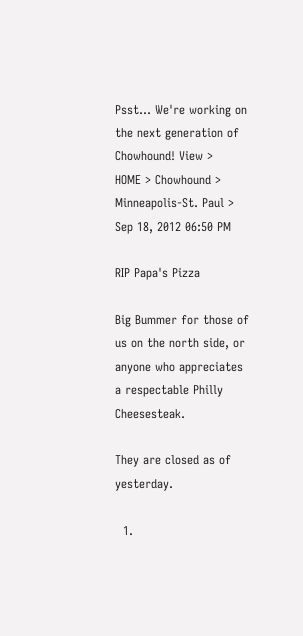Psst... We're working on the next generation of Chowhound! View >
HOME > Chowhound > Minneapolis-St. Paul >
Sep 18, 2012 06:50 PM

RIP Papa's Pizza

Big Bummer for those of us on the north side, or anyone who appreciates a respectable Philly Cheesesteak.

They are closed as of yesterday.

  1.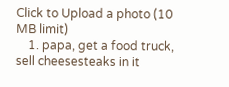Click to Upload a photo (10 MB limit)
    1. papa, get a food truck, sell cheesesteaks in it